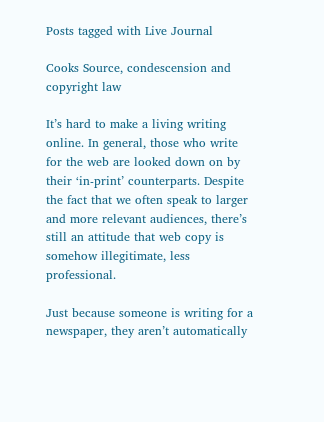Posts tagged with Live Journal

Cooks Source, condescension and copyright law

It’s hard to make a living writing online. In general, those who write for the web are looked down on by their ‘in-print’ counterparts. Despite the fact that we often speak to larger and more relevant audiences, there’s still an attitude that web copy is somehow illegitimate, less professional.

Just because someone is writing for a newspaper, they aren’t automatically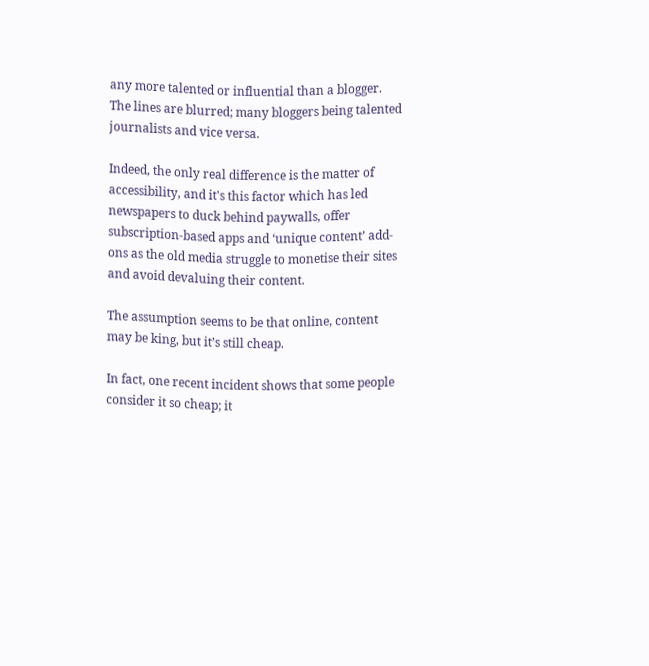any more talented or influential than a blogger. The lines are blurred; many bloggers being talented journalists and vice versa.

Indeed, the only real difference is the matter of accessibility, and it's this factor which has led newspapers to duck behind paywalls, offer subscription-based apps and ‘unique content’ add-ons as the old media struggle to monetise their sites and avoid devaluing their content.

The assumption seems to be that online, content may be king, but it’s still cheap.

In fact, one recent incident shows that some people consider it so cheap; it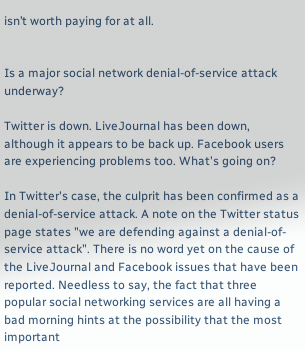isn’t worth paying for at all.


Is a major social network denial-of-service attack underway?

Twitter is down. LiveJournal has been down, although it appears to be back up. Facebook users are experiencing problems too. What's going on?

In Twitter's case, the culprit has been confirmed as a denial-of-service attack. A note on the Twitter status page states "we are defending against a denial-of-service attack". There is no word yet on the cause of the LiveJournal and Facebook issues that have been reported. Needless to say, the fact that three popular social networking services are all having a bad morning hints at the possibility that the most important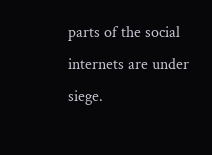parts of the social internets are under siege.